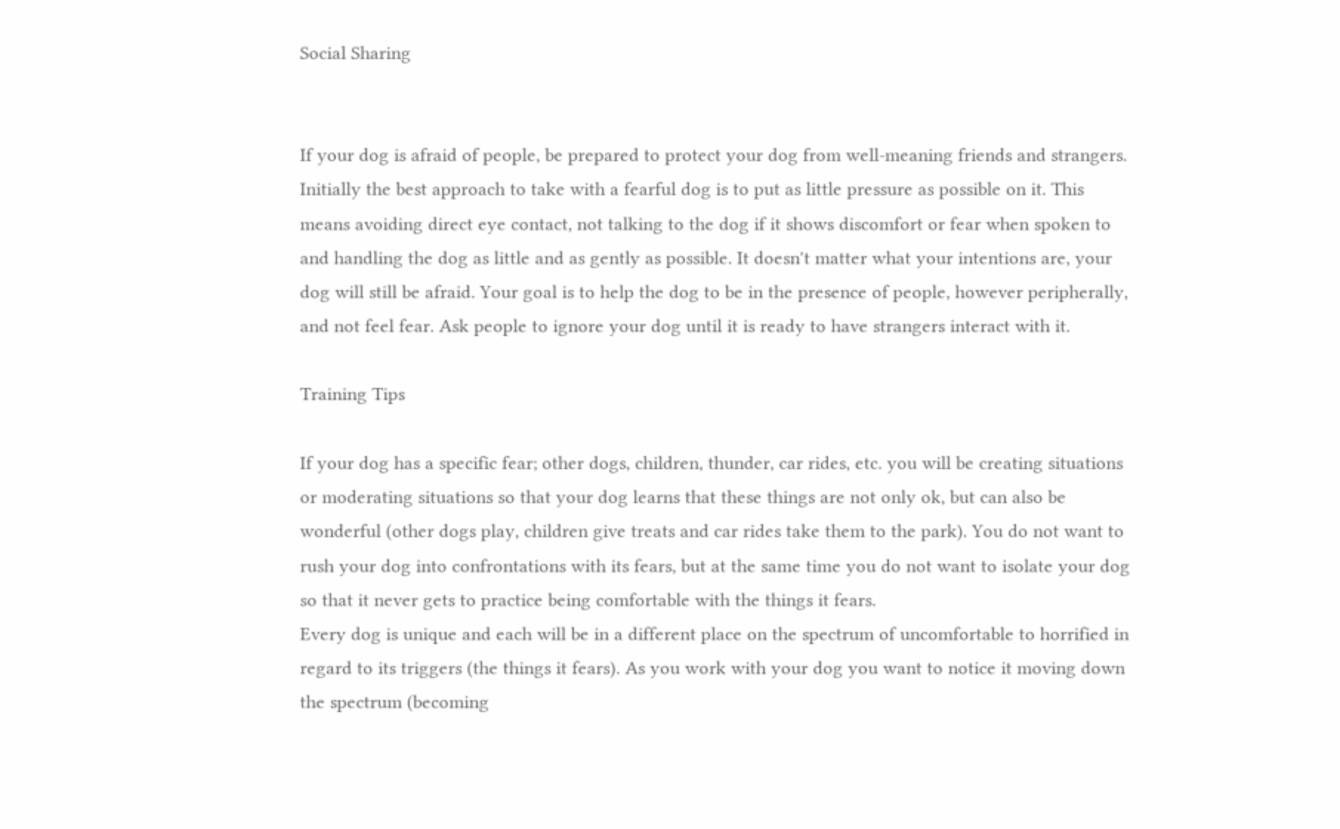Social Sharing


If your dog is afraid of people, be prepared to protect your dog from well-meaning friends and strangers. Initially the best approach to take with a fearful dog is to put as little pressure as possible on it. This means avoiding direct eye contact, not talking to the dog if it shows discomfort or fear when spoken to and handling the dog as little and as gently as possible. It doesn't matter what your intentions are, your dog will still be afraid. Your goal is to help the dog to be in the presence of people, however peripherally, and not feel fear. Ask people to ignore your dog until it is ready to have strangers interact with it.

Training Tips

If your dog has a specific fear; other dogs, children, thunder, car rides, etc. you will be creating situations or moderating situations so that your dog learns that these things are not only ok, but can also be wonderful (other dogs play, children give treats and car rides take them to the park). You do not want to rush your dog into confrontations with its fears, but at the same time you do not want to isolate your dog so that it never gets to practice being comfortable with the things it fears.
Every dog is unique and each will be in a different place on the spectrum of uncomfortable to horrified in regard to its triggers (the things it fears). As you work with your dog you want to notice it moving down the spectrum (becoming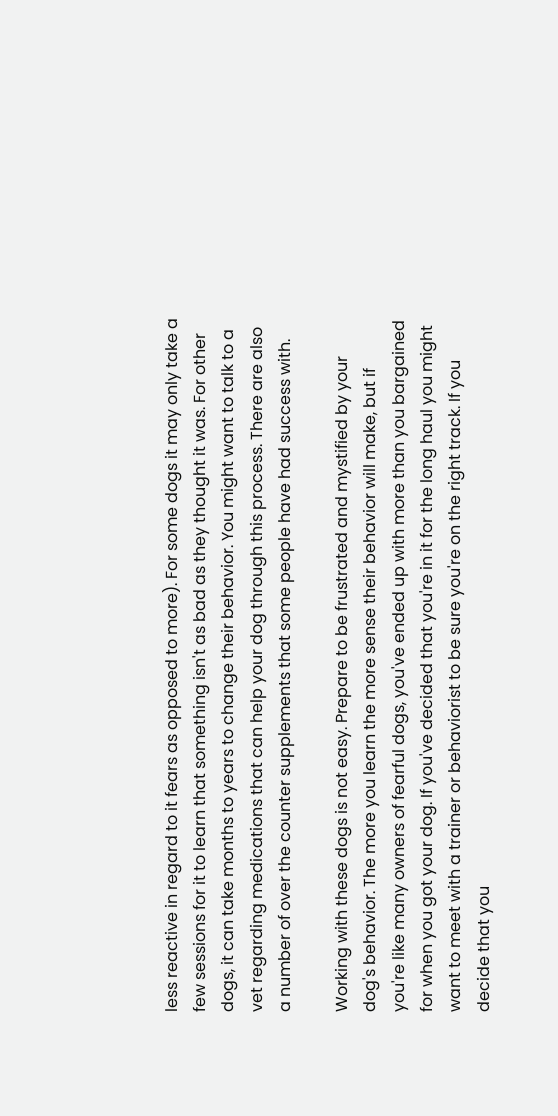less reactive in regard to it fears as opposed to more). For some dogs it may only take a few sessions for it to learn that something isn't as bad as they thought it was. For other dogs, it can take months to years to change their behavior. You might want to talk to a vet regarding medications that can help your dog through this process. There are also a number of over the counter supplements that some people have had success with.

Working with these dogs is not easy. Prepare to be frustrated and mystified by your dog's behavior. The more you learn the more sense their behavior will make, but if you're like many owners of fearful dogs, you've ended up with more than you bargained for when you got your dog. If you've decided that you're in it for the long haul you might want to meet with a trainer or behaviorist to be sure you're on the right track. If you decide that you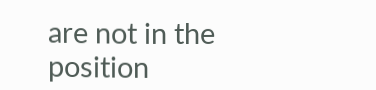are not in the position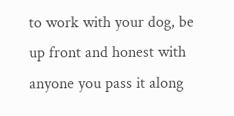to work with your dog, be up front and honest with anyone you pass it along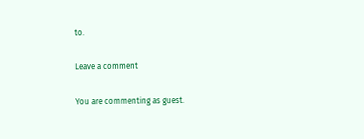to.

Leave a comment

You are commenting as guest.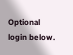Optional login below.